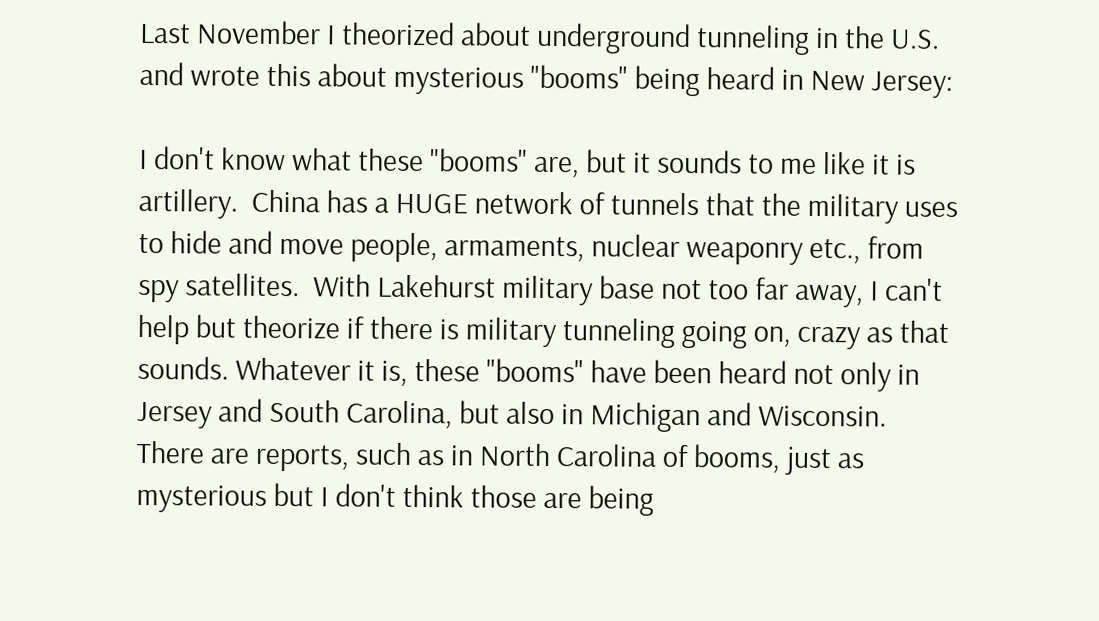Last November I theorized about underground tunneling in the U.S. and wrote this about mysterious "booms" being heard in New Jersey:

I don't know what these "booms" are, but it sounds to me like it is artillery.  China has a HUGE network of tunnels that the military uses to hide and move people, armaments, nuclear weaponry etc., from spy satellites.  With Lakehurst military base not too far away, I can't help but theorize if there is military tunneling going on, crazy as that sounds. Whatever it is, these "booms" have been heard not only in Jersey and South Carolina, but also in Michigan and Wisconsin.  There are reports, such as in North Carolina of booms, just as mysterious but I don't think those are being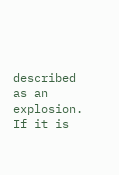described as an explosion.  If it is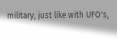military, just like with UFO's,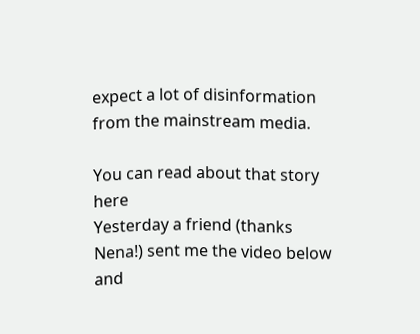expect a lot of disinformation from the mainstream media.

You can read about that story here
Yesterday a friend (thanks Nena!) sent me the video below and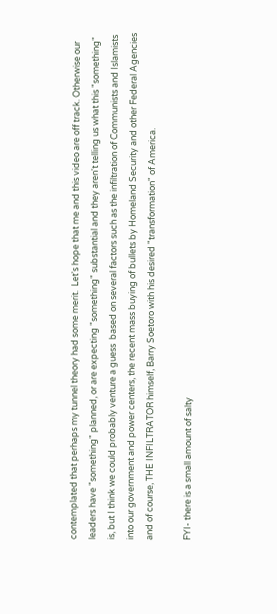contemplated that perhaps my tunnel theory had some merit.  Let's hope that me and this video are off track. Otherwise our leaders have "something" planned, or are expecting "something" substantial and they aren't telling us what this "something" is, but I think we could probably venture a guess  based on several factors such as the infiltration of Communists and Islamists into our government and power centers, the recent mass buying of bullets by Homeland Security and other Federal Agencies and of course, THE INFILTRATOR himself, Barry Soetoro with his desired "transformation" of America.

FYI- there is a small amount of salty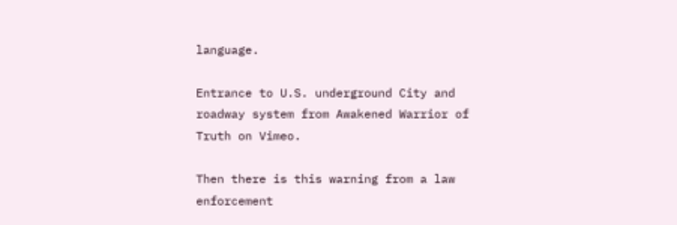language.

Entrance to U.S. underground City and roadway system from Awakened Warrior of Truth on Vimeo.

Then there is this warning from a law enforcement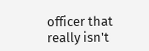officer that really isn't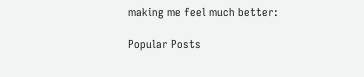making me feel much better:

Popular Posts